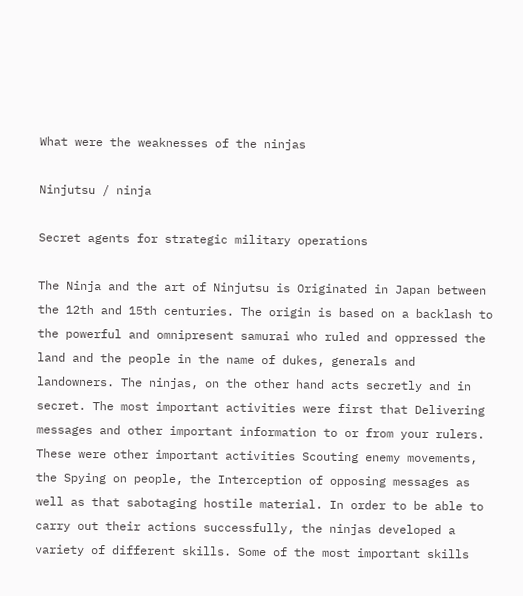What were the weaknesses of the ninjas

Ninjutsu / ninja

Secret agents for strategic military operations

The Ninja and the art of Ninjutsu is Originated in Japan between the 12th and 15th centuries. The origin is based on a backlash to the powerful and omnipresent samurai who ruled and oppressed the land and the people in the name of dukes, generals and landowners. The ninjas, on the other hand acts secretly and in secret. The most important activities were first that Delivering messages and other important information to or from your rulers. These were other important activities Scouting enemy movements, the Spying on people, the Interception of opposing messages as well as that sabotaging hostile material. In order to be able to carry out their actions successfully, the ninjas developed a variety of different skills. Some of the most important skills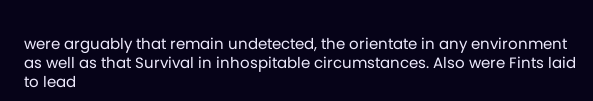were arguably that remain undetected, the orientate in any environment as well as that Survival in inhospitable circumstances. Also were Fints laid to lead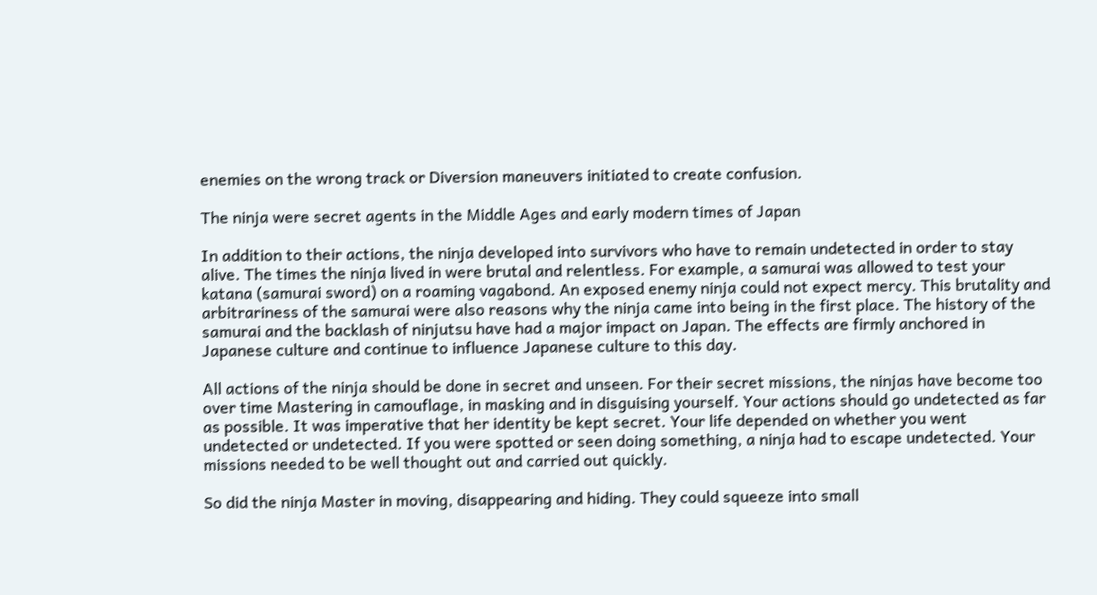enemies on the wrong track or Diversion maneuvers initiated to create confusion.

The ninja were secret agents in the Middle Ages and early modern times of Japan

In addition to their actions, the ninja developed into survivors who have to remain undetected in order to stay alive. The times the ninja lived in were brutal and relentless. For example, a samurai was allowed to test your katana (samurai sword) on a roaming vagabond. An exposed enemy ninja could not expect mercy. This brutality and arbitrariness of the samurai were also reasons why the ninja came into being in the first place. The history of the samurai and the backlash of ninjutsu have had a major impact on Japan. The effects are firmly anchored in Japanese culture and continue to influence Japanese culture to this day.

All actions of the ninja should be done in secret and unseen. For their secret missions, the ninjas have become too over time Mastering in camouflage, in masking and in disguising yourself. Your actions should go undetected as far as possible. It was imperative that her identity be kept secret. Your life depended on whether you went undetected or undetected. If you were spotted or seen doing something, a ninja had to escape undetected. Your missions needed to be well thought out and carried out quickly.

So did the ninja Master in moving, disappearing and hiding. They could squeeze into small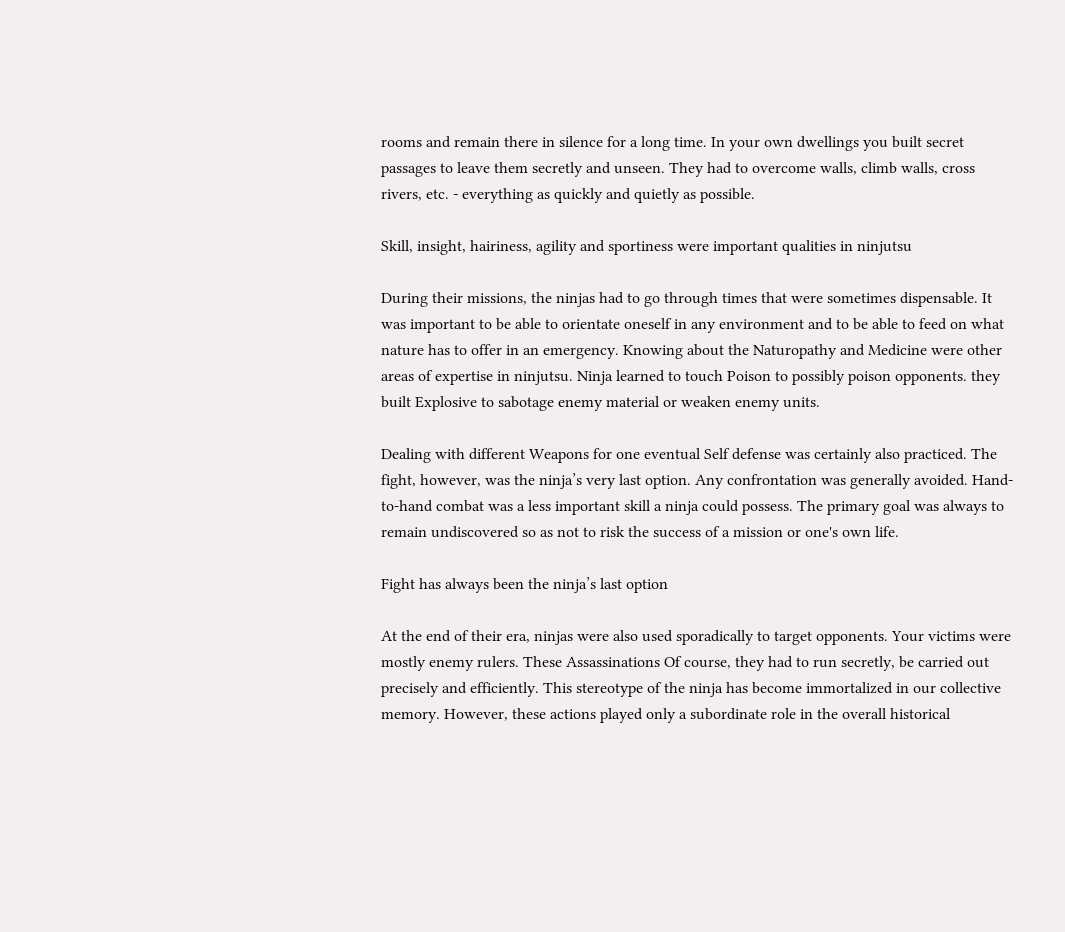rooms and remain there in silence for a long time. In your own dwellings you built secret passages to leave them secretly and unseen. They had to overcome walls, climb walls, cross rivers, etc. - everything as quickly and quietly as possible.

Skill, insight, hairiness, agility and sportiness were important qualities in ninjutsu

During their missions, the ninjas had to go through times that were sometimes dispensable. It was important to be able to orientate oneself in any environment and to be able to feed on what nature has to offer in an emergency. Knowing about the Naturopathy and Medicine were other areas of expertise in ninjutsu. Ninja learned to touch Poison to possibly poison opponents. they built Explosive to sabotage enemy material or weaken enemy units.

Dealing with different Weapons for one eventual Self defense was certainly also practiced. The fight, however, was the ninja’s very last option. Any confrontation was generally avoided. Hand-to-hand combat was a less important skill a ninja could possess. The primary goal was always to remain undiscovered so as not to risk the success of a mission or one's own life.

Fight has always been the ninja’s last option

At the end of their era, ninjas were also used sporadically to target opponents. Your victims were mostly enemy rulers. These Assassinations Of course, they had to run secretly, be carried out precisely and efficiently. This stereotype of the ninja has become immortalized in our collective memory. However, these actions played only a subordinate role in the overall historical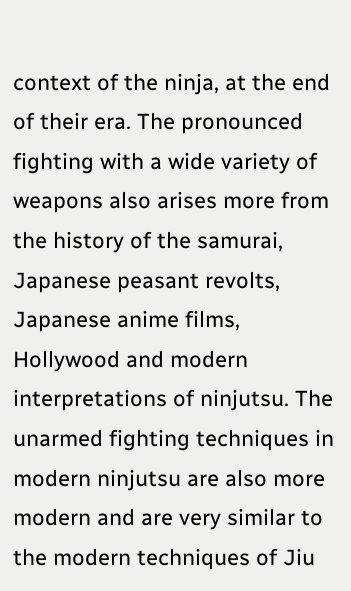context of the ninja, at the end of their era. The pronounced fighting with a wide variety of weapons also arises more from the history of the samurai, Japanese peasant revolts, Japanese anime films, Hollywood and modern interpretations of ninjutsu. The unarmed fighting techniques in modern ninjutsu are also more modern and are very similar to the modern techniques of Jiu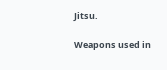Jitsu.

Weapons used in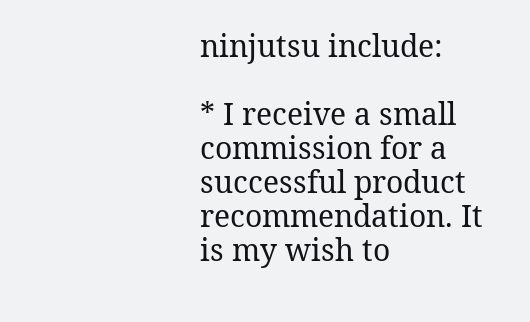ninjutsu include:

* I receive a small commission for a successful product recommendation. It is my wish to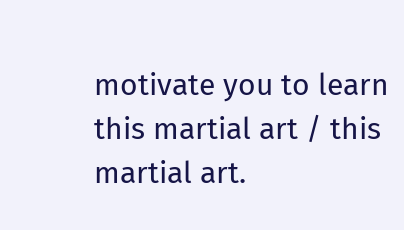motivate you to learn this martial art / this martial art.